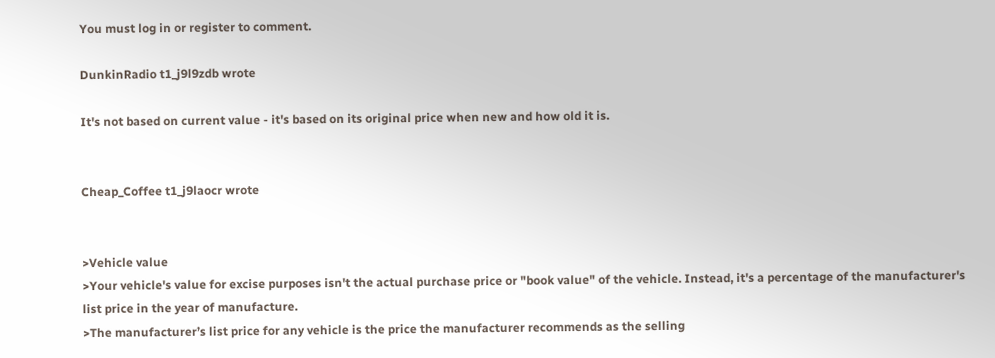You must log in or register to comment.

DunkinRadio t1_j9l9zdb wrote

It's not based on current value - it's based on its original price when new and how old it is.


Cheap_Coffee t1_j9laocr wrote


>Vehicle value
>Your vehicle's value for excise purposes isn't the actual purchase price or "book value" of the vehicle. Instead, it's a percentage of the manufacturer's list price in the year of manufacture.
>The manufacturer’s list price for any vehicle is the price the manufacturer recommends as the selling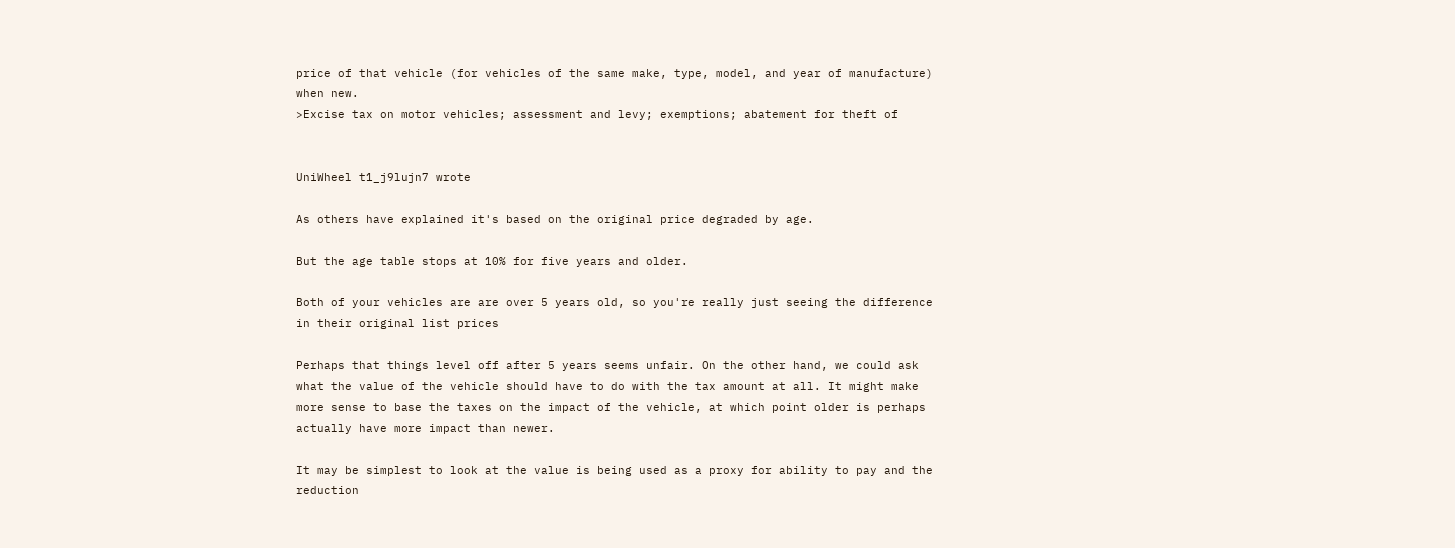price of that vehicle (for vehicles of the same make, type, model, and year of manufacture) when new.
>Excise tax on motor vehicles; assessment and levy; exemptions; abatement for theft of


UniWheel t1_j9lujn7 wrote

As others have explained it's based on the original price degraded by age.

But the age table stops at 10% for five years and older.

Both of your vehicles are are over 5 years old, so you're really just seeing the difference in their original list prices

Perhaps that things level off after 5 years seems unfair. On the other hand, we could ask what the value of the vehicle should have to do with the tax amount at all. It might make more sense to base the taxes on the impact of the vehicle, at which point older is perhaps actually have more impact than newer.

It may be simplest to look at the value is being used as a proxy for ability to pay and the reduction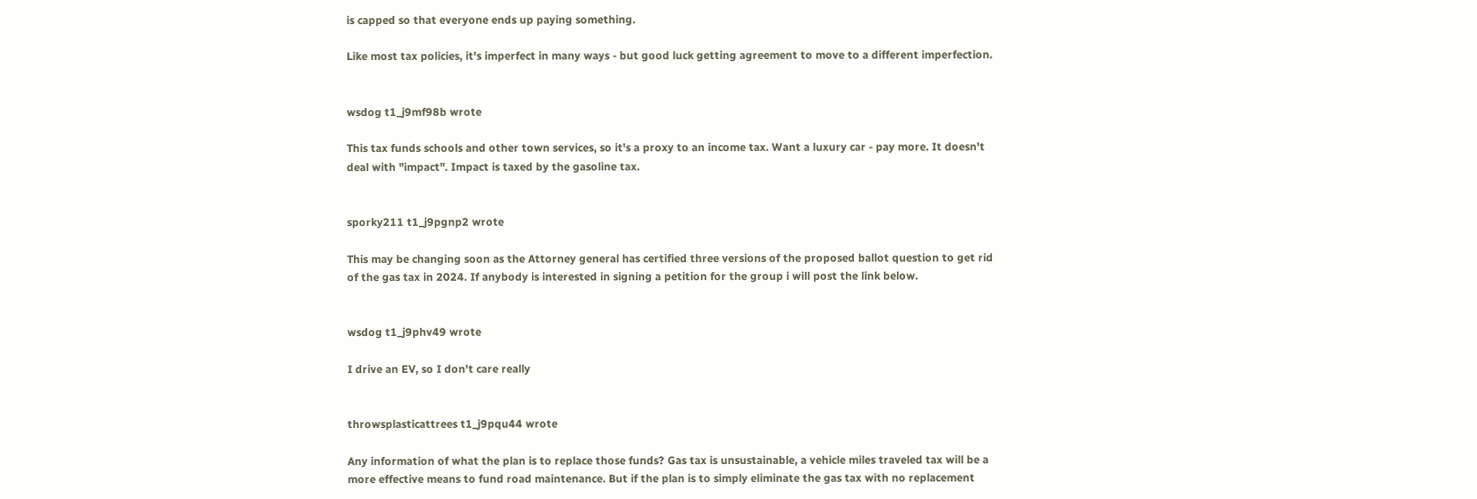is capped so that everyone ends up paying something.

Like most tax policies, it's imperfect in many ways - but good luck getting agreement to move to a different imperfection.


wsdog t1_j9mf98b wrote

This tax funds schools and other town services, so it's a proxy to an income tax. Want a luxury car - pay more. It doesn't deal with "impact". Impact is taxed by the gasoline tax.


sporky211 t1_j9pgnp2 wrote

This may be changing soon as the Attorney general has certified three versions of the proposed ballot question to get rid of the gas tax in 2024. If anybody is interested in signing a petition for the group i will post the link below.


wsdog t1_j9phv49 wrote

I drive an EV, so I don't care really


throwsplasticattrees t1_j9pqu44 wrote

Any information of what the plan is to replace those funds? Gas tax is unsustainable, a vehicle miles traveled tax will be a more effective means to fund road maintenance. But if the plan is to simply eliminate the gas tax with no replacement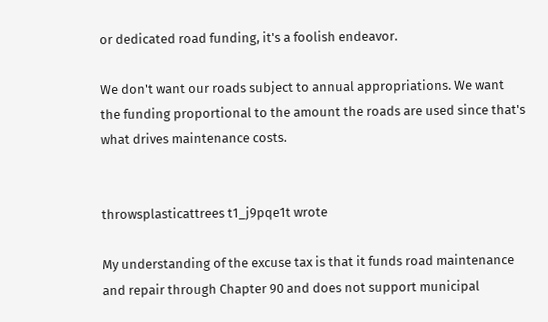or dedicated road funding, it's a foolish endeavor.

We don't want our roads subject to annual appropriations. We want the funding proportional to the amount the roads are used since that's what drives maintenance costs.


throwsplasticattrees t1_j9pqe1t wrote

My understanding of the excuse tax is that it funds road maintenance and repair through Chapter 90 and does not support municipal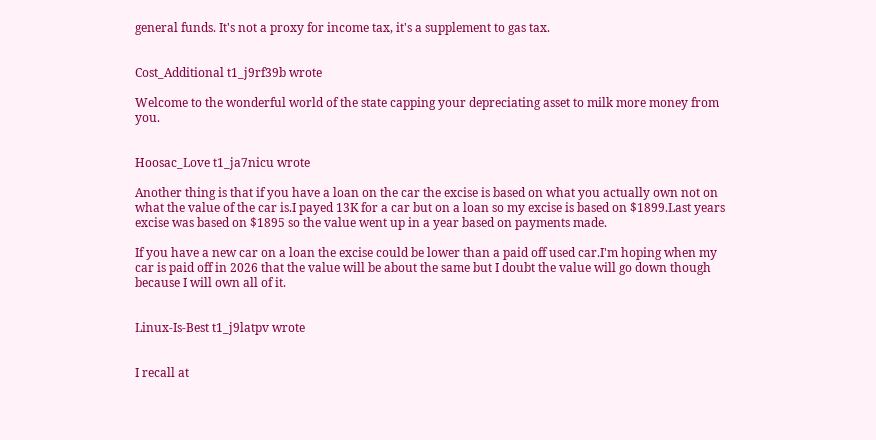general funds. It's not a proxy for income tax, it's a supplement to gas tax.


Cost_Additional t1_j9rf39b wrote

Welcome to the wonderful world of the state capping your depreciating asset to milk more money from you.


Hoosac_Love t1_ja7nicu wrote

Another thing is that if you have a loan on the car the excise is based on what you actually own not on what the value of the car is.I payed 13K for a car but on a loan so my excise is based on $1899.Last years excise was based on $1895 so the value went up in a year based on payments made.

If you have a new car on a loan the excise could be lower than a paid off used car.I'm hoping when my car is paid off in 2026 that the value will be about the same but I doubt the value will go down though because I will own all of it.


Linux-Is-Best t1_j9latpv wrote


I recall at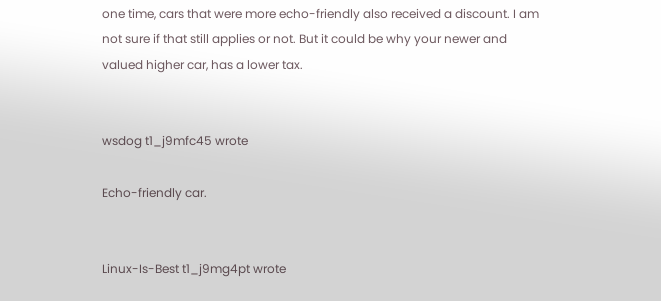one time, cars that were more echo-friendly also received a discount. I am not sure if that still applies or not. But it could be why your newer and valued higher car, has a lower tax.


wsdog t1_j9mfc45 wrote

Echo-friendly car.


Linux-Is-Best t1_j9mg4pt wrote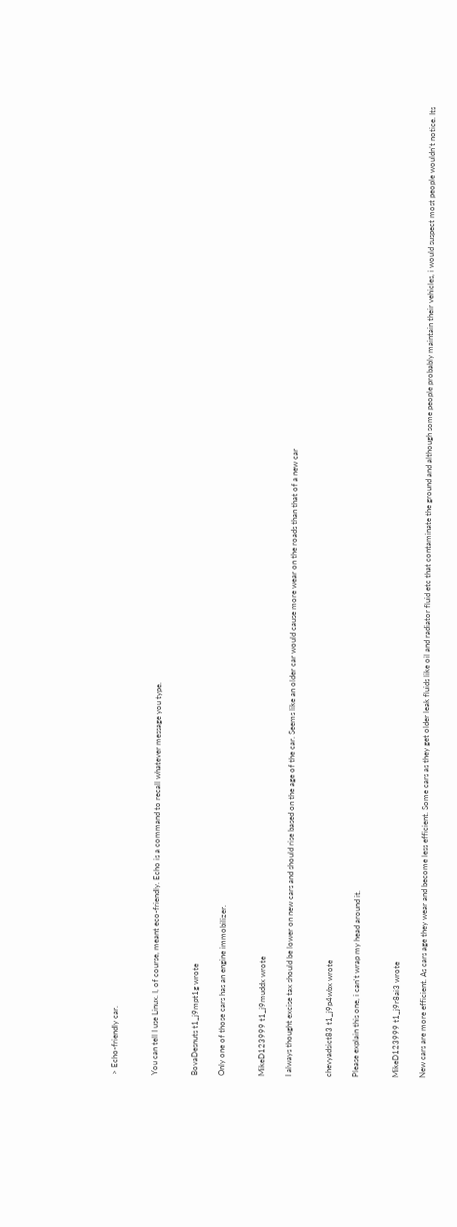> Echo-friendly car.


You can tell I use Linux. I, of course, meant eco-friendly. Echo is a command to recall whatever message you type.


BovaDesnuts t1_j9mpt1g wrote

Only one of those cars has an engine immobilizer.


MikeD123999 t1_j9muddx wrote

I always thought excise tax should be lower on new cars and should rise based on the age of the car. Seems like an older car would cause more wear on the roads than that of a new car


chevyadsict83 t1_j9p4wbx wrote

Please explain this one, i can't wrap my head around it.


MikeD123999 t1_j9r8ai3 wrote

New cars are more efficient. As cars age they wear and become less efficient. Some cars as they get older leak fluids like oil and radiator fluid etc that contaminate the ground and although some people probably maintain their vehicles, i would suspect most people wouldn’t notice. Its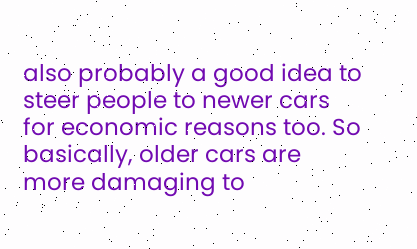also probably a good idea to steer people to newer cars for economic reasons too. So basically, older cars are more damaging to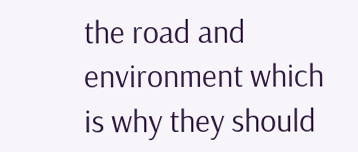the road and environment which is why they should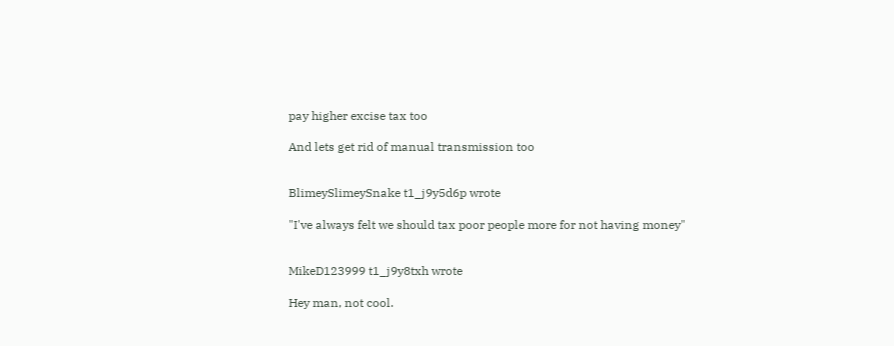pay higher excise tax too

And lets get rid of manual transmission too


BlimeySlimeySnake t1_j9y5d6p wrote

"I've always felt we should tax poor people more for not having money"


MikeD123999 t1_j9y8txh wrote

Hey man, not cool.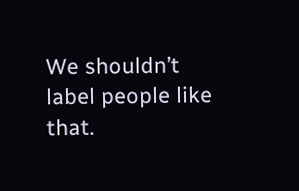We shouldn’t label people like that.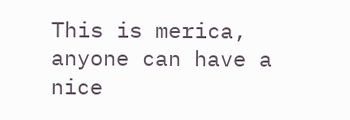This is merica, anyone can have a nice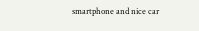smartphone and nice car